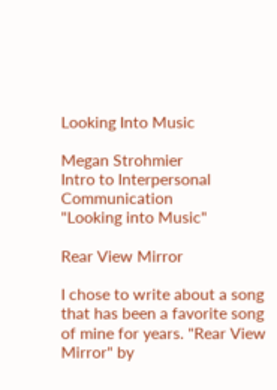Looking Into Music

Megan Strohmier
Intro to Interpersonal Communication
"Looking into Music"

Rear View Mirror

I chose to write about a song that has been a favorite song of mine for years. "Rear View Mirror" by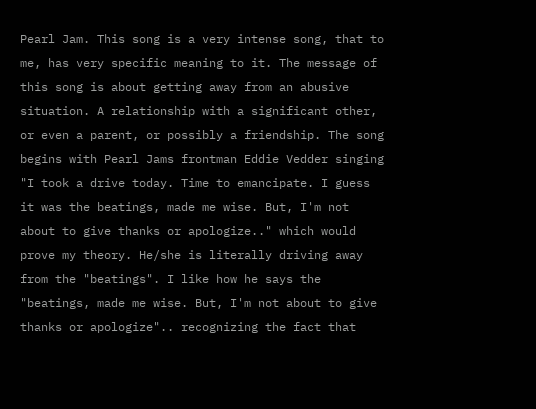Pearl Jam. This song is a very intense song, that to me, has very specific meaning to it. The message of this song is about getting away from an abusive situation. A relationship with a significant other, or even a parent, or possibly a friendship. The song begins with Pearl Jams frontman Eddie Vedder singing "I took a drive today. Time to emancipate. I guess it was the beatings, made me wise. But, I'm not about to give thanks or apologize.." which would prove my theory. He/she is literally driving away from the "beatings". I like how he says the "beatings, made me wise. But, I'm not about to give thanks or apologize".. recognizing the fact that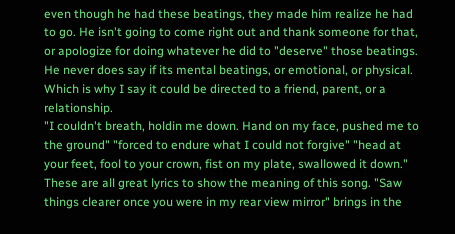even though he had these beatings, they made him realize he had to go. He isn't going to come right out and thank someone for that, or apologize for doing whatever he did to "deserve" those beatings. He never does say if its mental beatings, or emotional, or physical. Which is why I say it could be directed to a friend, parent, or a relationship.
"I couldn't breath, holdin me down. Hand on my face, pushed me to the ground" "forced to endure what I could not forgive" "head at your feet, fool to your crown, fist on my plate, swallowed it down." These are all great lyrics to show the meaning of this song. "Saw things clearer once you were in my rear view mirror" brings in the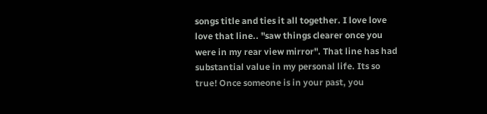songs title and ties it all together. I love love love that line.. "saw things clearer once you were in my rear view mirror". That line has had substantial value in my personal life. Its so true! Once someone is in your past, you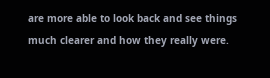are more able to look back and see things much clearer and how they really were.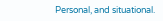Personal, and situational.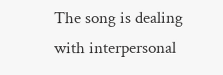The song is dealing with interpersonal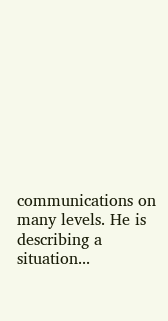communications on many levels. He is describing a situation...